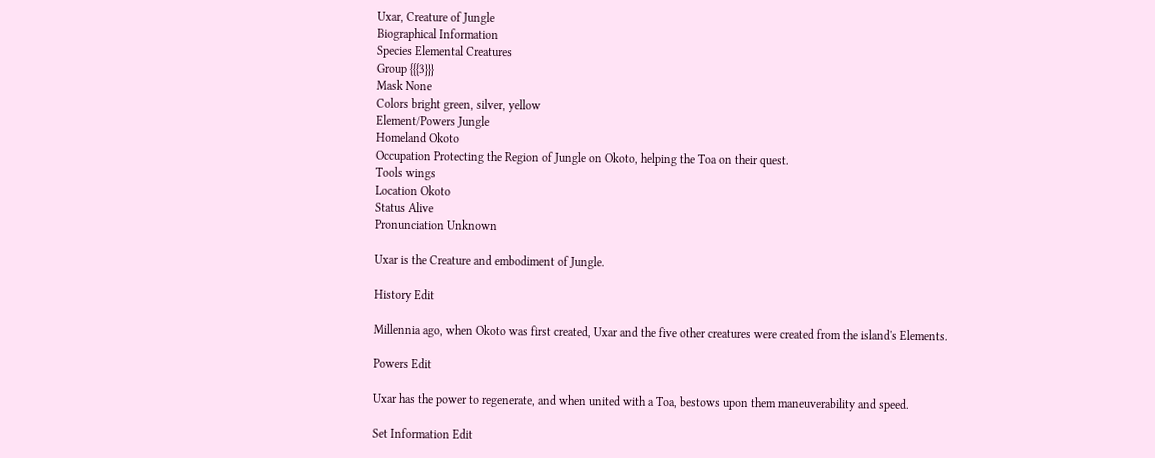Uxar, Creature of Jungle
Biographical Information
Species Elemental Creatures
Group {{{3}}}
Mask None
Colors bright green, silver, yellow
Element/Powers Jungle
Homeland Okoto
Occupation Protecting the Region of Jungle on Okoto, helping the Toa on their quest.
Tools wings
Location Okoto
Status Alive
Pronunciation Unknown

Uxar is the Creature and embodiment of Jungle.

History Edit

Millennia ago, when Okoto was first created, Uxar and the five other creatures were created from the island's Elements.

Powers Edit

Uxar has the power to regenerate, and when united with a Toa, bestows upon them maneuverability and speed.

Set Information Edit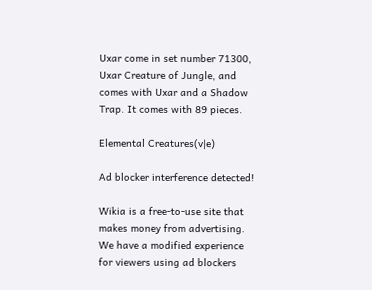Uxar come in set number 71300, Uxar Creature of Jungle, and comes with Uxar and a Shadow Trap. It comes with 89 pieces.

Elemental Creatures(v|e)

Ad blocker interference detected!

Wikia is a free-to-use site that makes money from advertising. We have a modified experience for viewers using ad blockers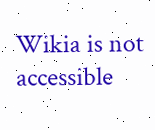Wikia is not accessible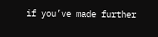if you’ve made further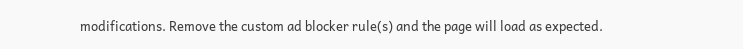modifications. Remove the custom ad blocker rule(s) and the page will load as expected.